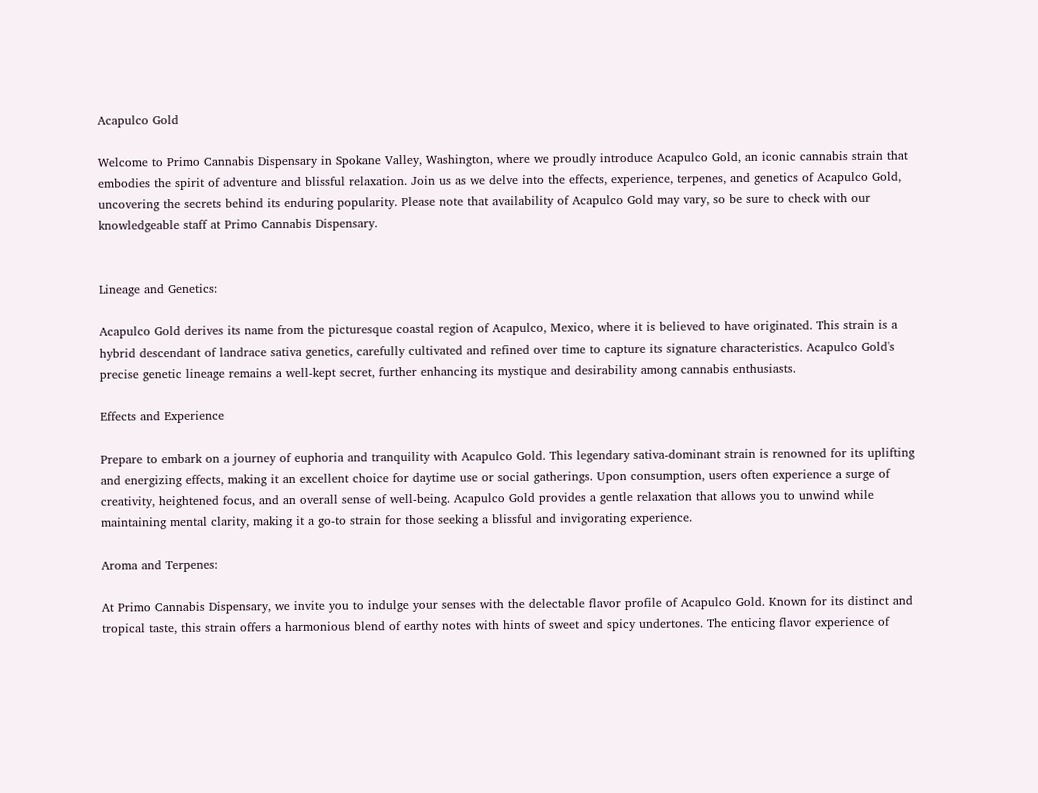Acapulco Gold

Welcome to Primo Cannabis Dispensary in Spokane Valley, Washington, where we proudly introduce Acapulco Gold, an iconic cannabis strain that embodies the spirit of adventure and blissful relaxation. Join us as we delve into the effects, experience, terpenes, and genetics of Acapulco Gold, uncovering the secrets behind its enduring popularity. Please note that availability of Acapulco Gold may vary, so be sure to check with our knowledgeable staff at Primo Cannabis Dispensary.


Lineage and Genetics:

Acapulco Gold derives its name from the picturesque coastal region of Acapulco, Mexico, where it is believed to have originated. This strain is a hybrid descendant of landrace sativa genetics, carefully cultivated and refined over time to capture its signature characteristics. Acapulco Gold's precise genetic lineage remains a well-kept secret, further enhancing its mystique and desirability among cannabis enthusiasts.

Effects and Experience

Prepare to embark on a journey of euphoria and tranquility with Acapulco Gold. This legendary sativa-dominant strain is renowned for its uplifting and energizing effects, making it an excellent choice for daytime use or social gatherings. Upon consumption, users often experience a surge of creativity, heightened focus, and an overall sense of well-being. Acapulco Gold provides a gentle relaxation that allows you to unwind while maintaining mental clarity, making it a go-to strain for those seeking a blissful and invigorating experience.

Aroma and Terpenes:

At Primo Cannabis Dispensary, we invite you to indulge your senses with the delectable flavor profile of Acapulco Gold. Known for its distinct and tropical taste, this strain offers a harmonious blend of earthy notes with hints of sweet and spicy undertones. The enticing flavor experience of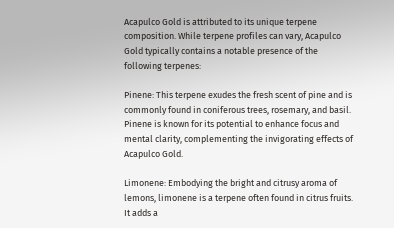Acapulco Gold is attributed to its unique terpene composition. While terpene profiles can vary, Acapulco Gold typically contains a notable presence of the following terpenes:

Pinene: This terpene exudes the fresh scent of pine and is commonly found in coniferous trees, rosemary, and basil. Pinene is known for its potential to enhance focus and mental clarity, complementing the invigorating effects of Acapulco Gold.

Limonene: Embodying the bright and citrusy aroma of lemons, limonene is a terpene often found in citrus fruits. It adds a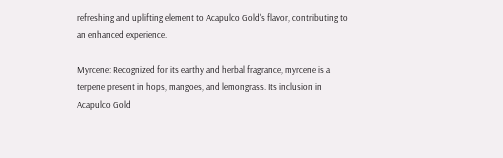refreshing and uplifting element to Acapulco Gold's flavor, contributing to an enhanced experience.

Myrcene: Recognized for its earthy and herbal fragrance, myrcene is a terpene present in hops, mangoes, and lemongrass. Its inclusion in Acapulco Gold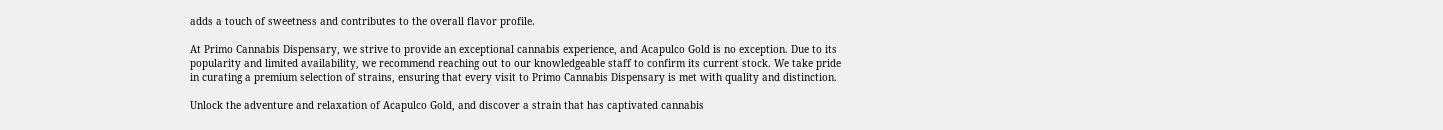adds a touch of sweetness and contributes to the overall flavor profile.

At Primo Cannabis Dispensary, we strive to provide an exceptional cannabis experience, and Acapulco Gold is no exception. Due to its popularity and limited availability, we recommend reaching out to our knowledgeable staff to confirm its current stock. We take pride in curating a premium selection of strains, ensuring that every visit to Primo Cannabis Dispensary is met with quality and distinction.

Unlock the adventure and relaxation of Acapulco Gold, and discover a strain that has captivated cannabis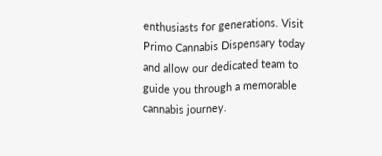enthusiasts for generations. Visit Primo Cannabis Dispensary today and allow our dedicated team to guide you through a memorable cannabis journey.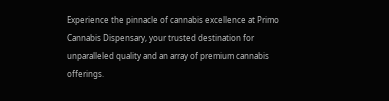Experience the pinnacle of cannabis excellence at Primo Cannabis Dispensary, your trusted destination for unparalleled quality and an array of premium cannabis offerings.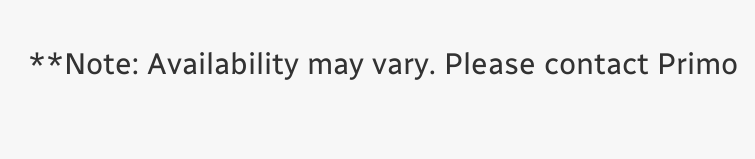**Note: Availability may vary. Please contact Primo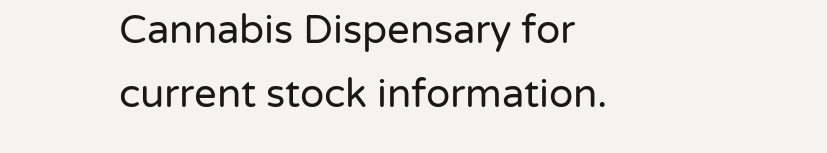Cannabis Dispensary for current stock information.